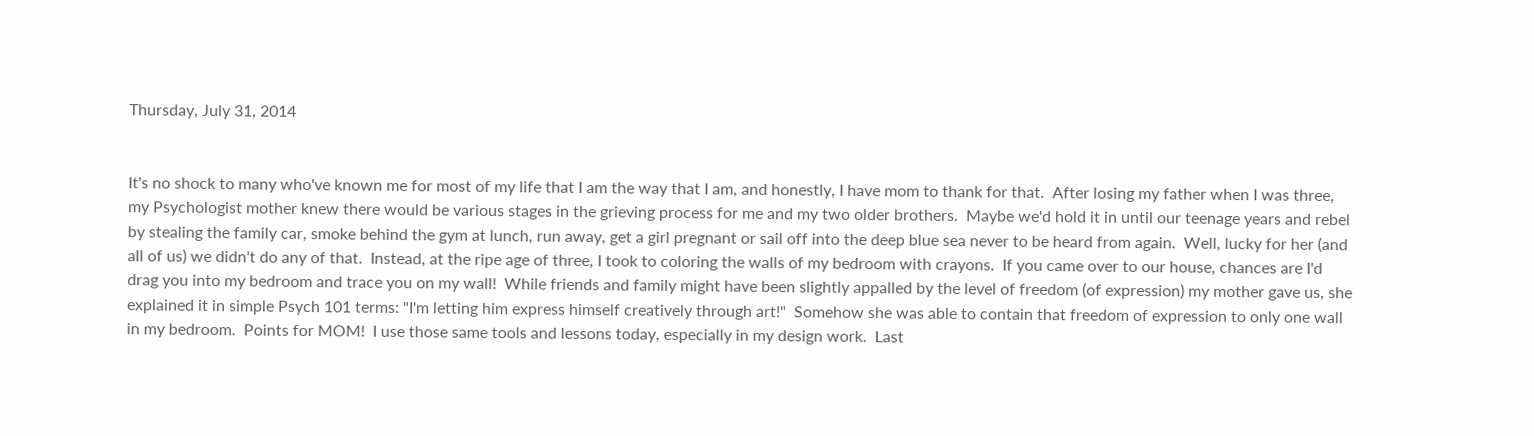Thursday, July 31, 2014


It's no shock to many who've known me for most of my life that I am the way that I am, and honestly, I have mom to thank for that.  After losing my father when I was three, my Psychologist mother knew there would be various stages in the grieving process for me and my two older brothers.  Maybe we'd hold it in until our teenage years and rebel by stealing the family car, smoke behind the gym at lunch, run away, get a girl pregnant or sail off into the deep blue sea never to be heard from again.  Well, lucky for her (and all of us) we didn't do any of that.  Instead, at the ripe age of three, I took to coloring the walls of my bedroom with crayons.  If you came over to our house, chances are I'd drag you into my bedroom and trace you on my wall!  While friends and family might have been slightly appalled by the level of freedom (of expression) my mother gave us, she explained it in simple Psych 101 terms: "I'm letting him express himself creatively through art!"  Somehow she was able to contain that freedom of expression to only one wall in my bedroom.  Points for MOM!  I use those same tools and lessons today, especially in my design work.  Last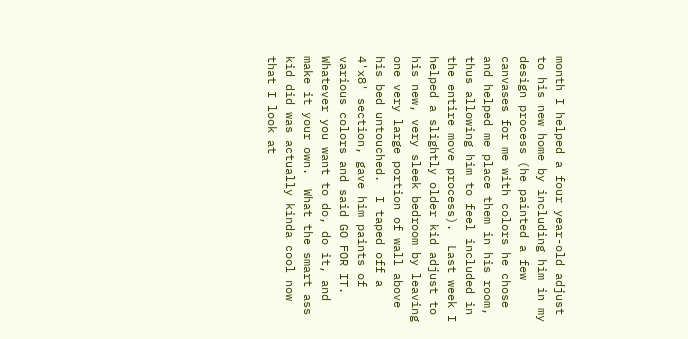month I helped a four year-old adjust to his new home by including him in my design process (he painted a few canvases for me with colors he chose and helped me place them in his room, thus allowing him to feel included in the entire move process).  Last week I helped a slightly older kid adjust to his new, very sleek bedroom by leaving one very large portion of wall above his bed untouched.  I taped off a 4'x8' section, gave him paints of various colors and said GO FOR IT.  Whatever you want to do, do it, and make it your own.  What the smart ass kid did was actually kinda cool now that I look at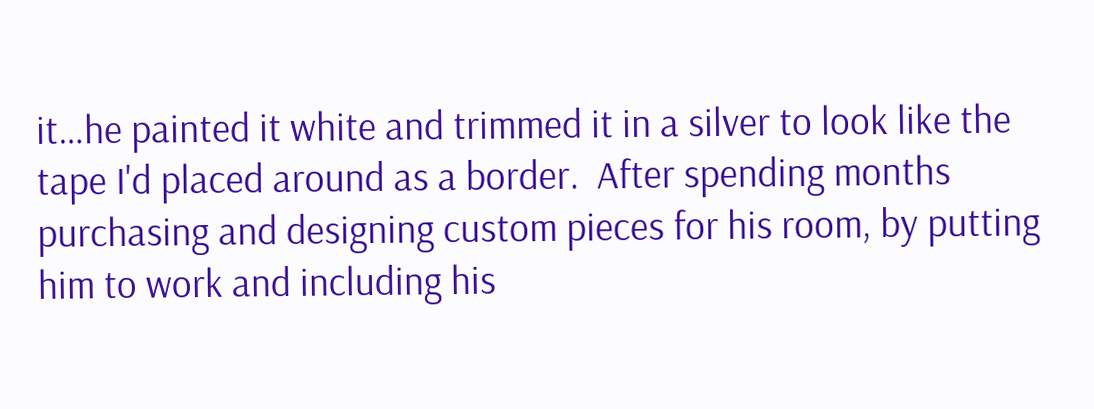it…he painted it white and trimmed it in a silver to look like the tape I'd placed around as a border.  After spending months purchasing and designing custom pieces for his room, by putting him to work and including his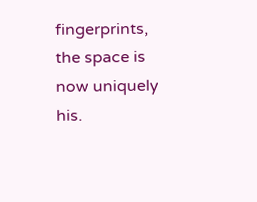fingerprints, the space is now uniquely his.